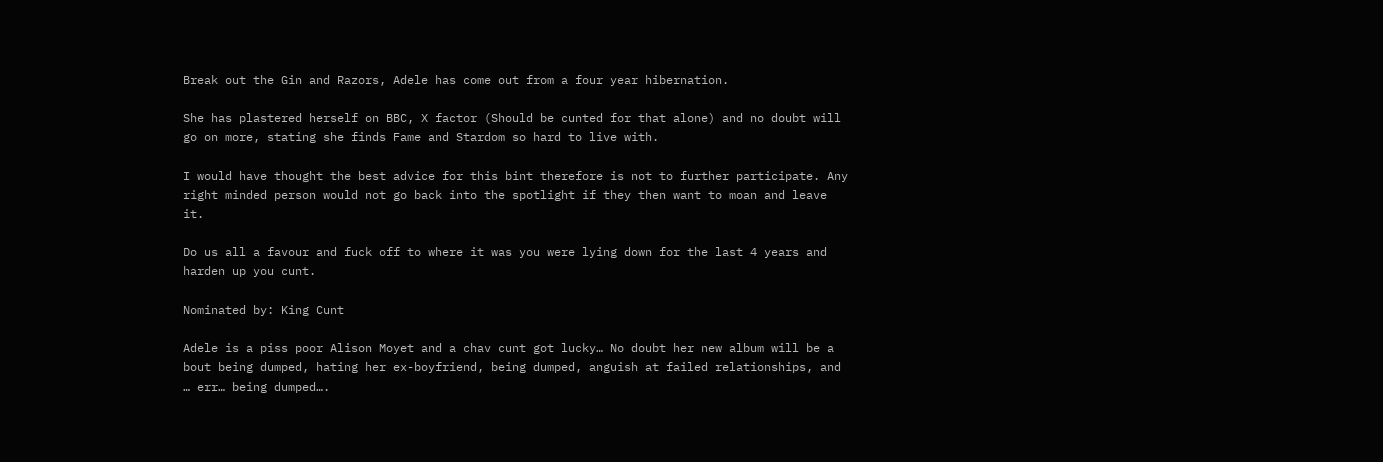Break out the Gin and Razors, Adele has come out from a four year hibernation.

She has plastered herself on BBC, X factor (Should be cunted for that alone) and no doubt will go on more, stating she finds Fame and Stardom so hard to live with.

I would have thought the best advice for this bint therefore is not to further participate. Any right minded person would not go back into the spotlight if they then want to moan and leave it.

Do us all a favour and fuck off to where it was you were lying down for the last 4 years and harden up you cunt.

Nominated by: King Cunt

Adele is a piss poor Alison Moyet and a chav cunt got lucky… No doubt her new album will be a bout being dumped, hating her ex-boyfriend, being dumped, anguish at failed relationships, and … err… being dumped….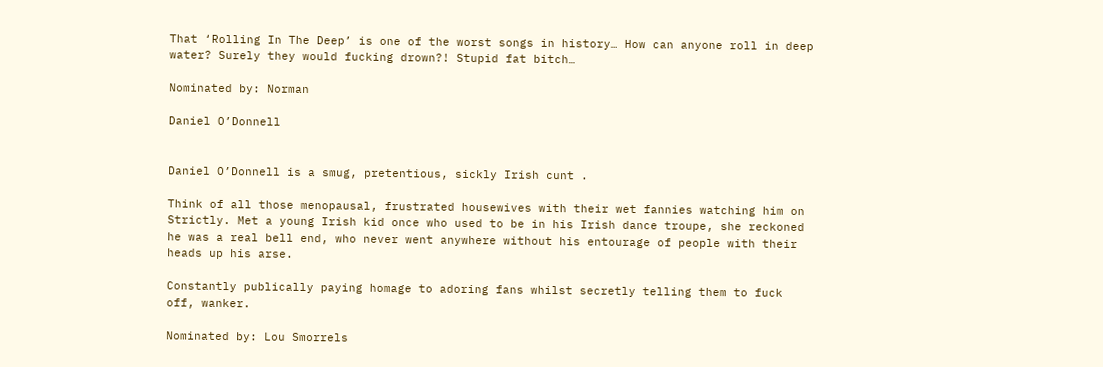That ‘Rolling In The Deep’ is one of the worst songs in history… How can anyone roll in deep water? Surely they would fucking drown?! Stupid fat bitch…

Nominated by: Norman

Daniel O’Donnell


Daniel O’Donnell is a smug, pretentious, sickly Irish cunt .

Think of all those menopausal, frustrated housewives with their wet fannies watching him on Strictly. Met a young Irish kid once who used to be in his Irish dance troupe, she reckoned he was a real bell end, who never went anywhere without his entourage of people with their heads up his arse.

Constantly publically paying homage to adoring fans whilst secretly telling them to fuck off, wanker.

Nominated by: Lou Smorrels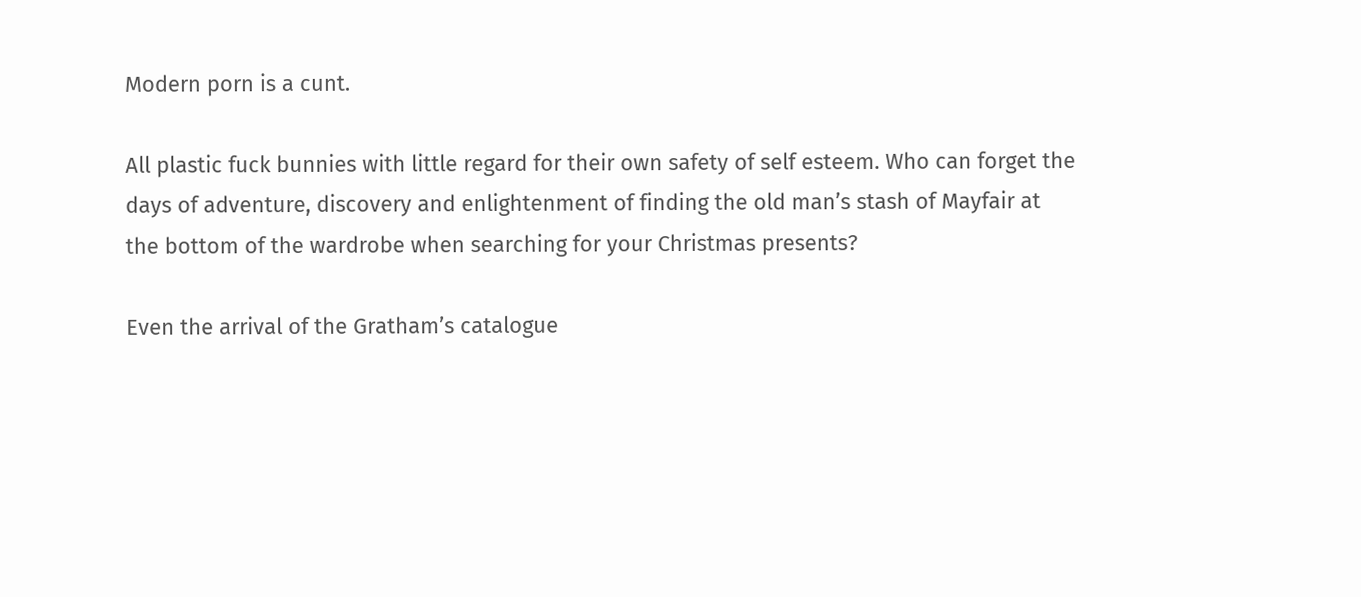Modern porn is a cunt.

All plastic fuck bunnies with little regard for their own safety of self esteem. Who can forget the days of adventure, discovery and enlightenment of finding the old man’s stash of Mayfair at the bottom of the wardrobe when searching for your Christmas presents?

Even the arrival of the Gratham’s catalogue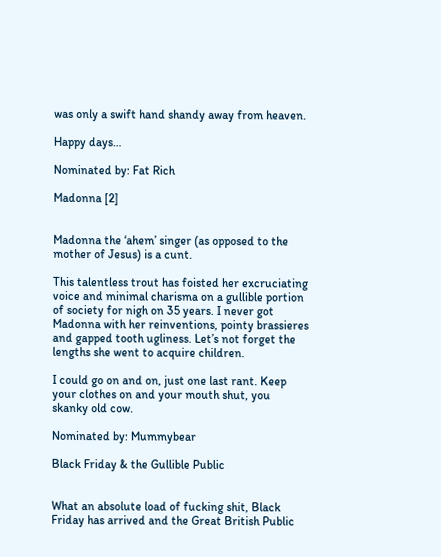was only a swift hand shandy away from heaven.

Happy days…

Nominated by: Fat Rich

Madonna [2]


Madonna the ‘ahem’ singer (as opposed to the mother of Jesus) is a cunt.

This talentless trout has foisted her excruciating voice and minimal charisma on a gullible portion of society for nigh on 35 years. I never got Madonna with her reinventions, pointy brassieres and gapped tooth ugliness. Let’s not forget the lengths she went to acquire children.

I could go on and on, just one last rant. Keep your clothes on and your mouth shut, you skanky old cow.

Nominated by: Mummybear

Black Friday & the Gullible Public


What an absolute load of fucking shit, Black Friday has arrived and the Great British Public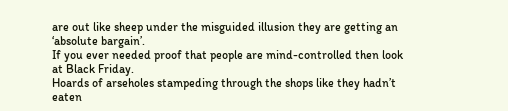are out like sheep under the misguided illusion they are getting an ‘absolute bargain’.
If you ever needed proof that people are mind-controlled then look at Black Friday.
Hoards of arseholes stampeding through the shops like they hadn’t eaten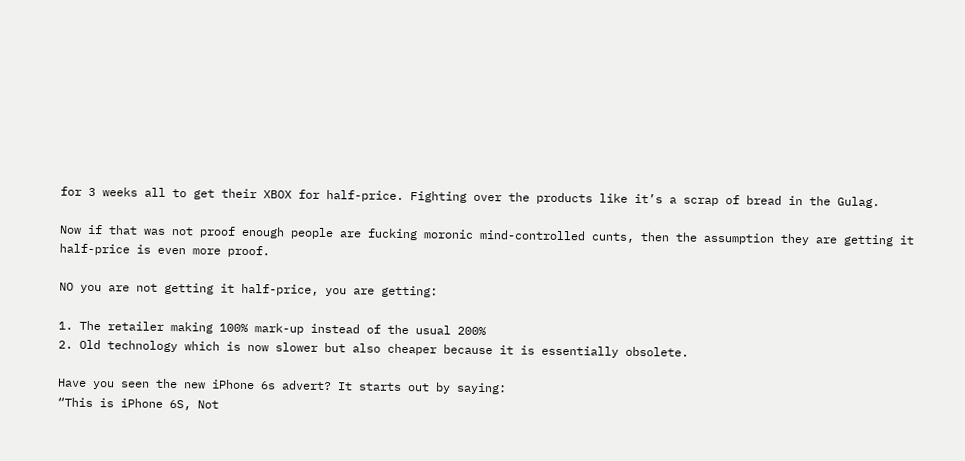for 3 weeks all to get their XBOX for half-price. Fighting over the products like it’s a scrap of bread in the Gulag.

Now if that was not proof enough people are fucking moronic mind-controlled cunts, then the assumption they are getting it half-price is even more proof.

NO you are not getting it half-price, you are getting:

1. The retailer making 100% mark-up instead of the usual 200%
2. Old technology which is now slower but also cheaper because it is essentially obsolete.

Have you seen the new iPhone 6s advert? It starts out by saying:
“This is iPhone 6S, Not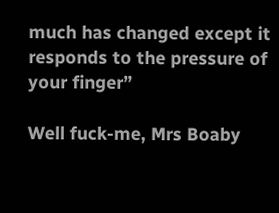much has changed except it responds to the pressure of your finger”

Well fuck-me, Mrs Boaby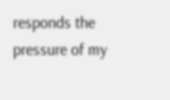responds the pressure of my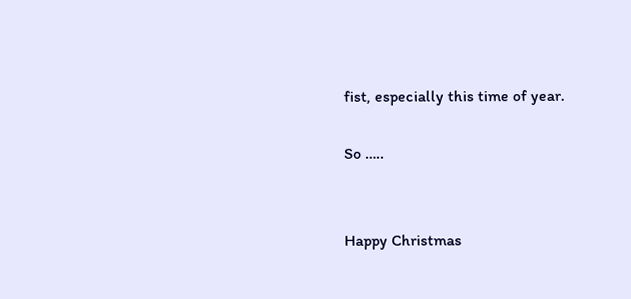fist, especially this time of year.

So …..


Happy Christmas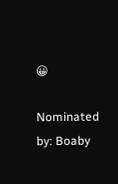😀

Nominated by: Boaby